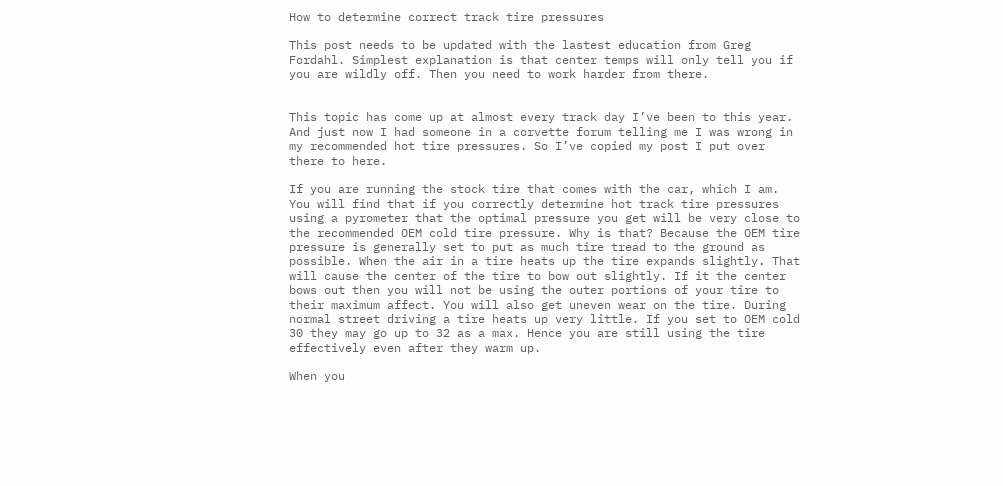How to determine correct track tire pressures

This post needs to be updated with the lastest education from Greg Fordahl. Simplest explanation is that center temps will only tell you if you are wildly off. Then you need to work harder from there.


This topic has come up at almost every track day I’ve been to this year. And just now I had someone in a corvette forum telling me I was wrong in my recommended hot tire pressures. So I’ve copied my post I put over there to here.

If you are running the stock tire that comes with the car, which I am. You will find that if you correctly determine hot track tire pressures using a pyrometer that the optimal pressure you get will be very close to the recommended OEM cold tire pressure. Why is that? Because the OEM tire pressure is generally set to put as much tire tread to the ground as possible. When the air in a tire heats up the tire expands slightly. That will cause the center of the tire to bow out slightly. If it the center bows out then you will not be using the outer portions of your tire to their maximum affect. You will also get uneven wear on the tire. During normal street driving a tire heats up very little. If you set to OEM cold 30 they may go up to 32 as a max. Hence you are still using the tire effectively even after they warm up.

When you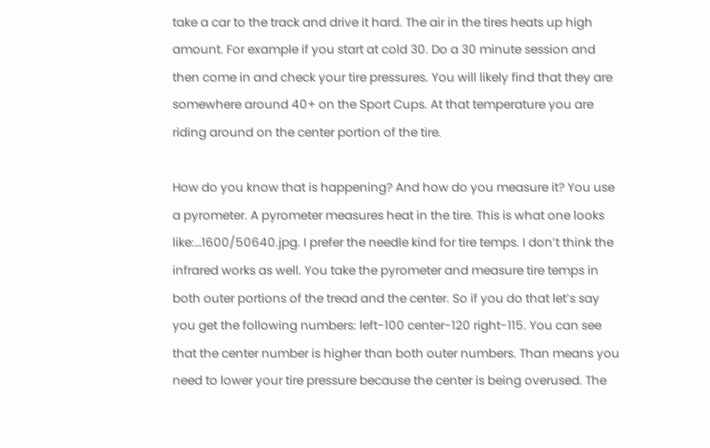take a car to the track and drive it hard. The air in the tires heats up high amount. For example if you start at cold 30. Do a 30 minute session and then come in and check your tire pressures. You will likely find that they are somewhere around 40+ on the Sport Cups. At that temperature you are riding around on the center portion of the tire.

How do you know that is happening? And how do you measure it? You use a pyrometer. A pyrometer measures heat in the tire. This is what one looks like:…1600/50640.jpg. I prefer the needle kind for tire temps. I don’t think the infrared works as well. You take the pyrometer and measure tire temps in both outer portions of the tread and the center. So if you do that let’s say you get the following numbers: left-100 center-120 right-115. You can see that the center number is higher than both outer numbers. Than means you need to lower your tire pressure because the center is being overused. The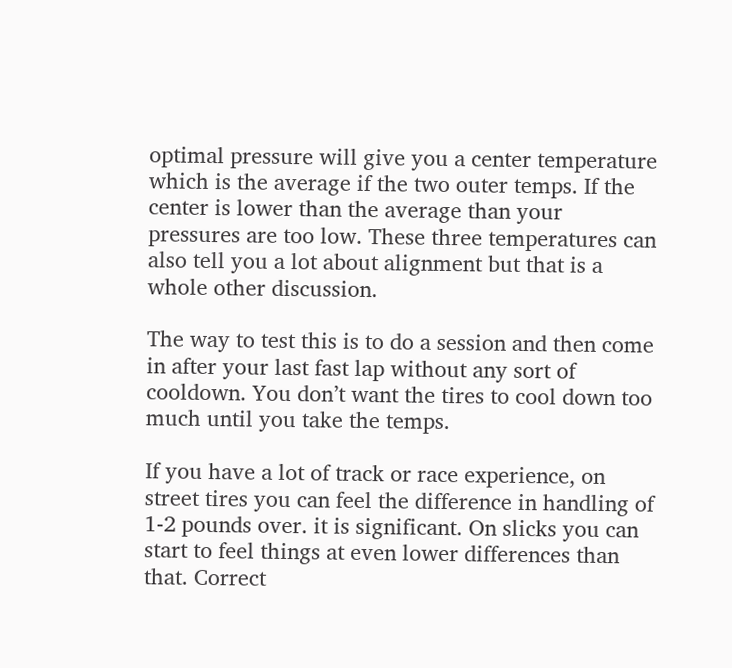optimal pressure will give you a center temperature which is the average if the two outer temps. If the center is lower than the average than your pressures are too low. These three temperatures can also tell you a lot about alignment but that is a whole other discussion.

The way to test this is to do a session and then come in after your last fast lap without any sort of cooldown. You don’t want the tires to cool down too much until you take the temps.

If you have a lot of track or race experience, on street tires you can feel the difference in handling of 1-2 pounds over. it is significant. On slicks you can start to feel things at even lower differences than that. Correct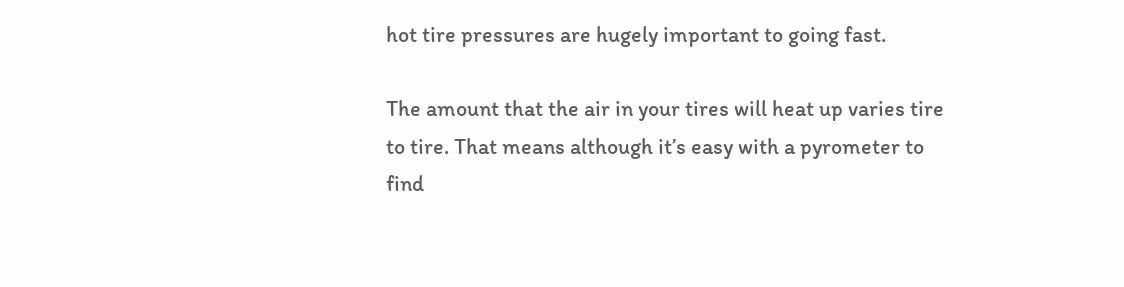hot tire pressures are hugely important to going fast.

The amount that the air in your tires will heat up varies tire to tire. That means although it’s easy with a pyrometer to find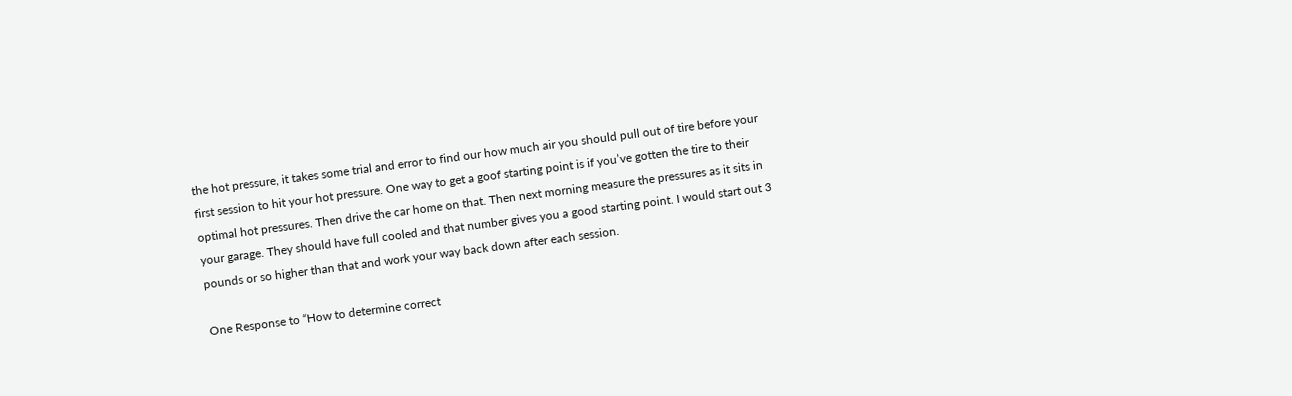the hot pressure, it takes some trial and error to find our how much air you should pull out of tire before your first session to hit your hot pressure. One way to get a goof starting point is if you’ve gotten the tire to their optimal hot pressures. Then drive the car home on that. Then next morning measure the pressures as it sits in your garage. They should have full cooled and that number gives you a good starting point. I would start out 3 pounds or so higher than that and work your way back down after each session.

One Response to “How to determine correct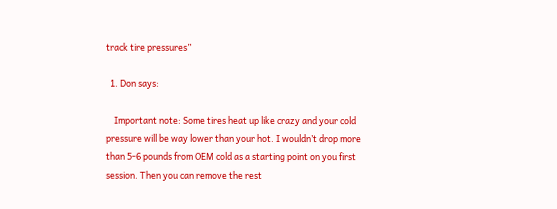track tire pressures”

  1. Don says:

    Important note: Some tires heat up like crazy and your cold pressure will be way lower than your hot. I wouldn’t drop more than 5-6 pounds from OEM cold as a starting point on you first session. Then you can remove the rest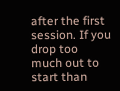after the first session. If you drop too much out to start than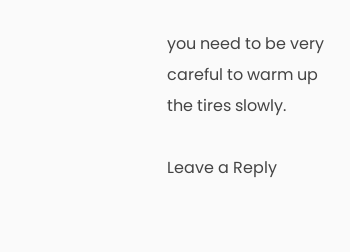you need to be very careful to warm up the tires slowly.

Leave a Reply